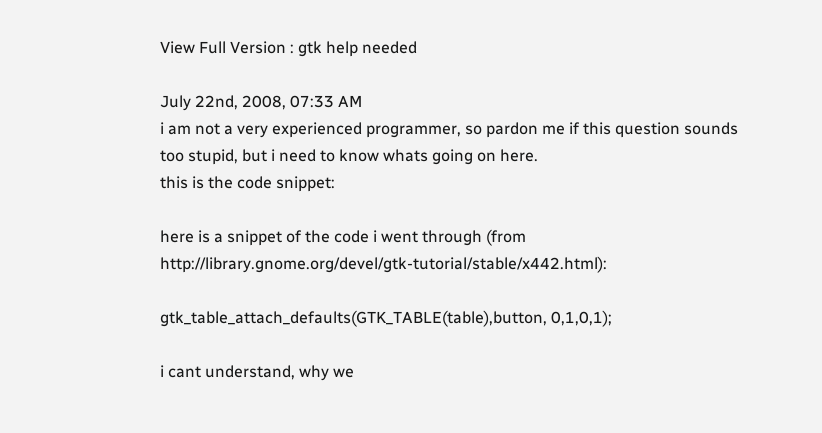View Full Version : gtk help needed

July 22nd, 2008, 07:33 AM
i am not a very experienced programmer, so pardon me if this question sounds too stupid, but i need to know whats going on here.
this is the code snippet:

here is a snippet of the code i went through (from http://library.gnome.org/devel/gtk-tutorial/stable/x442.html):

gtk_table_attach_defaults(GTK_TABLE(table),button, 0,1,0,1);

i cant understand, why we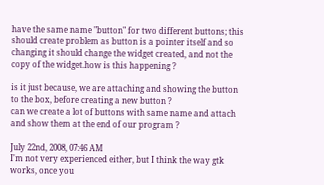have the same name "button" for two different buttons; this should create problem as button is a pointer itself and so changing it should change the widget created, and not the copy of the widget.how is this happening ?

is it just because, we are attaching and showing the button to the box, before creating a new button ?
can we create a lot of buttons with same name and attach and show them at the end of our program ?

July 22nd, 2008, 07:46 AM
I'm not very experienced either, but I think the way gtk works, once you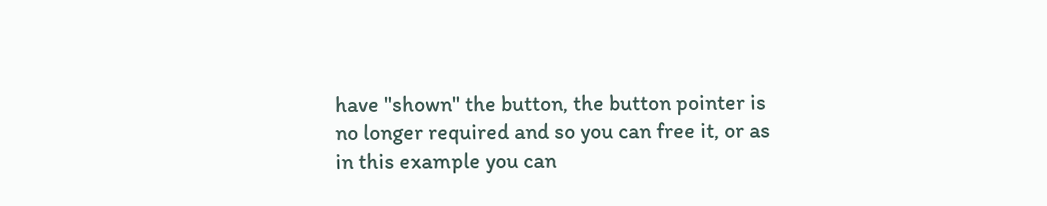have "shown" the button, the button pointer is no longer required and so you can free it, or as in this example you can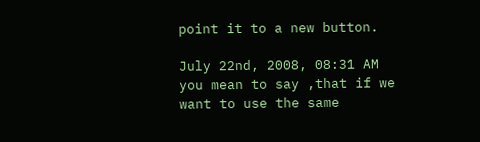point it to a new button.

July 22nd, 2008, 08:31 AM
you mean to say ,that if we want to use the same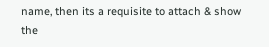name, then its a requisite to attach & show the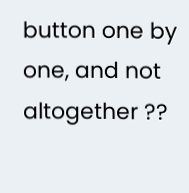button one by one, and not altogether ??